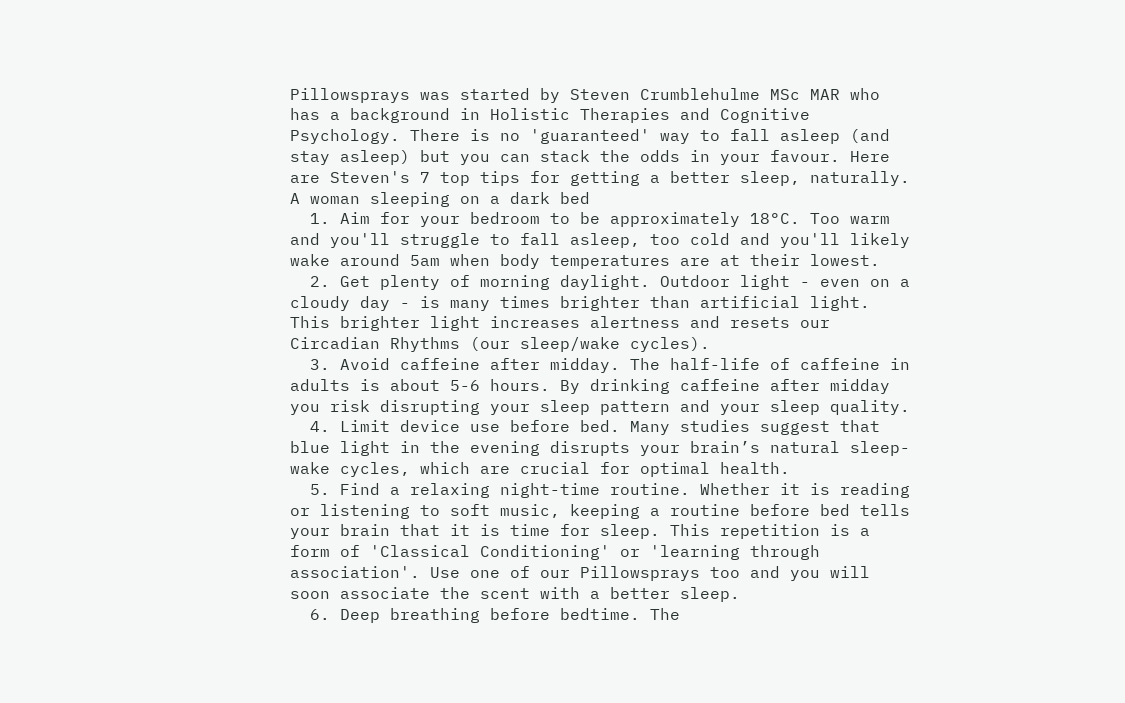Pillowsprays was started by Steven Crumblehulme MSc MAR who has a background in Holistic Therapies and Cognitive Psychology. There is no 'guaranteed' way to fall asleep (and stay asleep) but you can stack the odds in your favour. Here are Steven's 7 top tips for getting a better sleep, naturally.
A woman sleeping on a dark bed
  1. Aim for your bedroom to be approximately 18°C. Too warm and you'll struggle to fall asleep, too cold and you'll likely wake around 5am when body temperatures are at their lowest.
  2. Get plenty of morning daylight. Outdoor light - even on a cloudy day - is many times brighter than artificial light. This brighter light increases alertness and resets our Circadian Rhythms (our sleep/wake cycles).
  3. Avoid caffeine after midday. The half-life of caffeine in adults is about 5-6 hours. By drinking caffeine after midday you risk disrupting your sleep pattern and your sleep quality.
  4. Limit device use before bed. Many studies suggest that blue light in the evening disrupts your brain’s natural sleep-wake cycles, which are crucial for optimal health.
  5. Find a relaxing night-time routine. Whether it is reading or listening to soft music, keeping a routine before bed tells your brain that it is time for sleep. This repetition is a form of 'Classical Conditioning' or 'learning through association'. Use one of our Pillowsprays too and you will soon associate the scent with a better sleep.
  6. Deep breathing before bedtime. The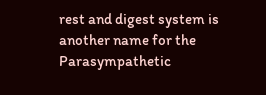rest and digest system is another name for the Parasympathetic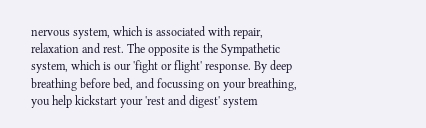nervous system, which is associated with repair, relaxation and rest. The opposite is the Sympathetic system, which is our 'fight or flight' response. By deep breathing before bed, and focussing on your breathing, you help kickstart your 'rest and digest' system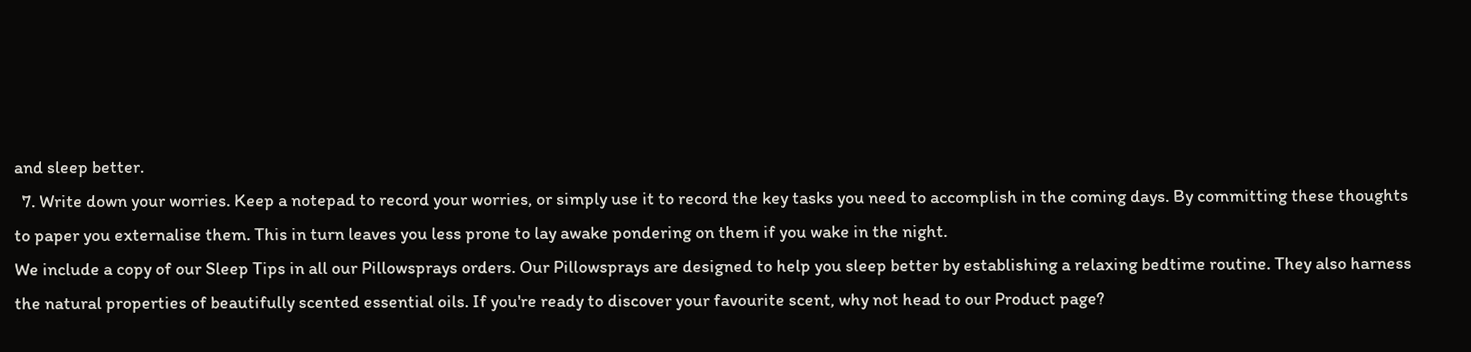and sleep better.
  7. Write down your worries. Keep a notepad to record your worries, or simply use it to record the key tasks you need to accomplish in the coming days. By committing these thoughts to paper you externalise them. This in turn leaves you less prone to lay awake pondering on them if you wake in the night.
We include a copy of our Sleep Tips in all our Pillowsprays orders. Our Pillowsprays are designed to help you sleep better by establishing a relaxing bedtime routine. They also harness the natural properties of beautifully scented essential oils. If you're ready to discover your favourite scent, why not head to our Product page?